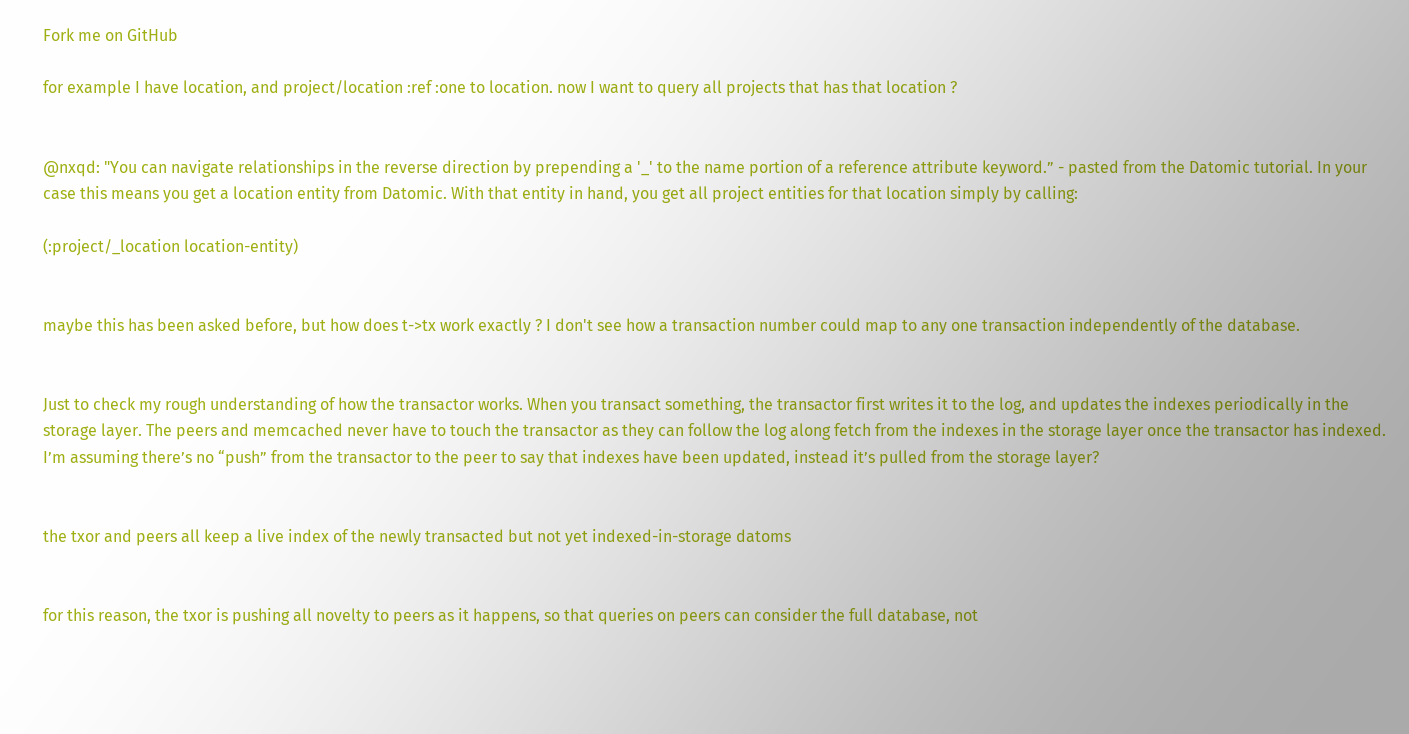Fork me on GitHub

for example I have location, and project/location :ref :one to location. now I want to query all projects that has that location ?


@nxqd: "You can navigate relationships in the reverse direction by prepending a '_' to the name portion of a reference attribute keyword.” - pasted from the Datomic tutorial. In your case this means you get a location entity from Datomic. With that entity in hand, you get all project entities for that location simply by calling:

(:project/_location location-entity)


maybe this has been asked before, but how does t->tx work exactly ? I don't see how a transaction number could map to any one transaction independently of the database.


Just to check my rough understanding of how the transactor works. When you transact something, the transactor first writes it to the log, and updates the indexes periodically in the storage layer. The peers and memcached never have to touch the transactor as they can follow the log along fetch from the indexes in the storage layer once the transactor has indexed. I’m assuming there’s no “push” from the transactor to the peer to say that indexes have been updated, instead it’s pulled from the storage layer?


the txor and peers all keep a live index of the newly transacted but not yet indexed-in-storage datoms


for this reason, the txor is pushing all novelty to peers as it happens, so that queries on peers can consider the full database, not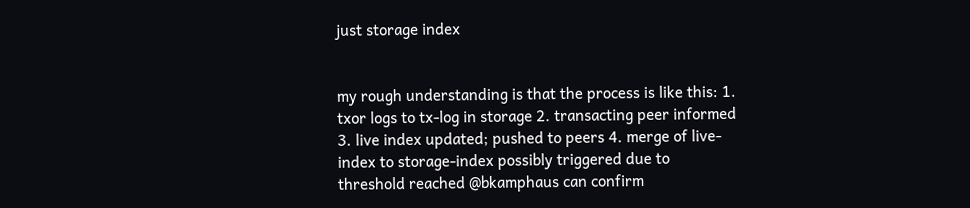just storage index


my rough understanding is that the process is like this: 1. txor logs to tx-log in storage 2. transacting peer informed 3. live index updated; pushed to peers 4. merge of live-index to storage-index possibly triggered due to threshold reached @bkamphaus can confirm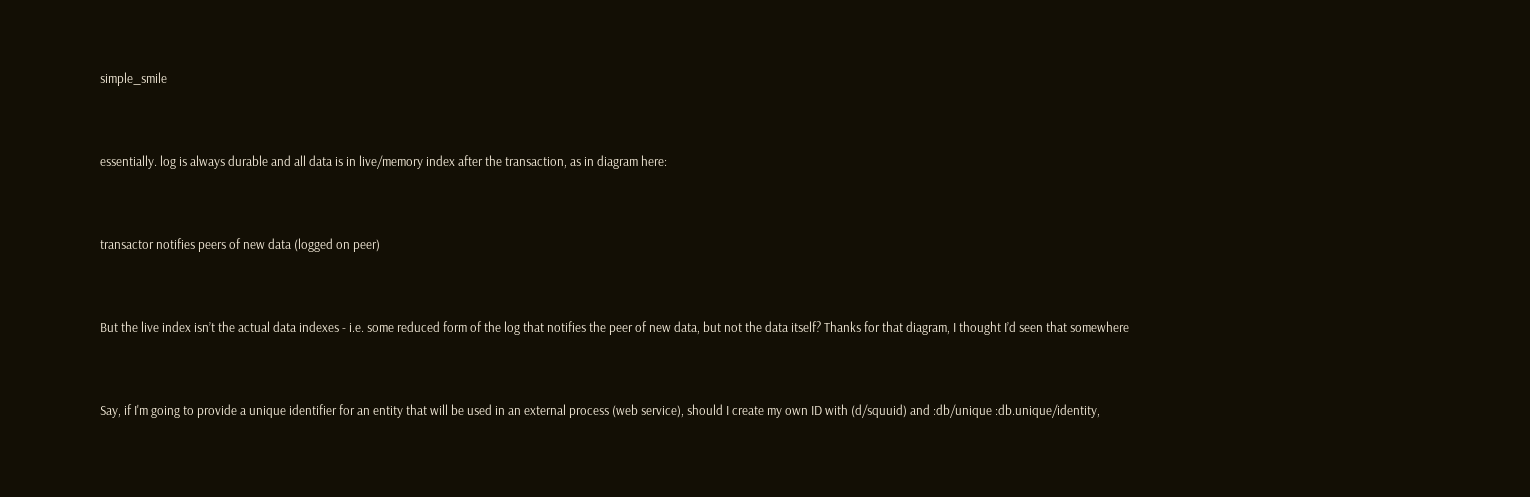simple_smile


essentially. log is always durable and all data is in live/memory index after the transaction, as in diagram here:


transactor notifies peers of new data (logged on peer)


But the live index isn’t the actual data indexes - i.e. some reduced form of the log that notifies the peer of new data, but not the data itself? Thanks for that diagram, I thought I’d seen that somewhere


Say, if I'm going to provide a unique identifier for an entity that will be used in an external process (web service), should I create my own ID with (d/squuid) and :db/unique :db.unique/identity,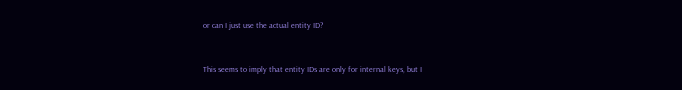or can I just use the actual entity ID?


This seems to imply that entity IDs are only for internal keys, but I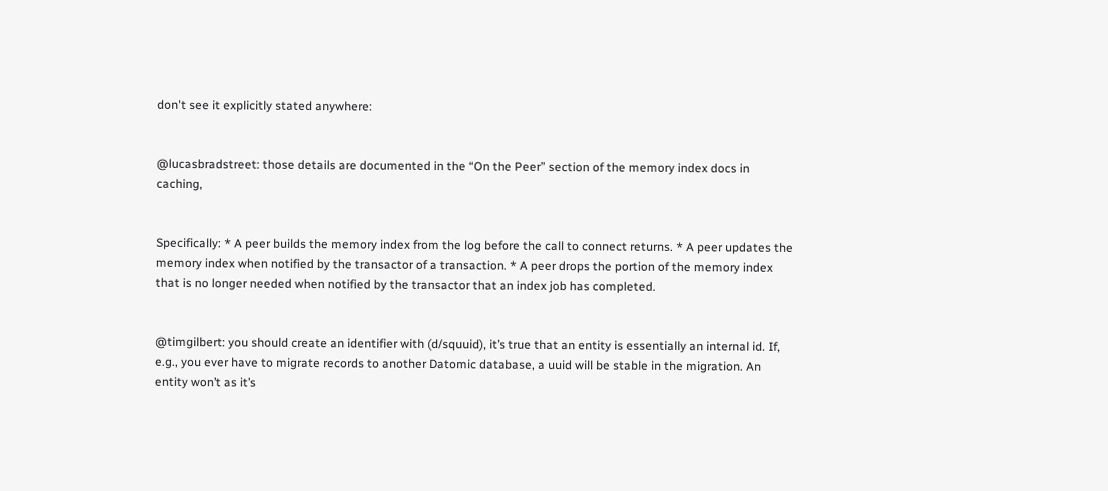don't see it explicitly stated anywhere:


@lucasbradstreet: those details are documented in the “On the Peer” section of the memory index docs in caching,


Specifically: * A peer builds the memory index from the log before the call to connect returns. * A peer updates the memory index when notified by the transactor of a transaction. * A peer drops the portion of the memory index that is no longer needed when notified by the transactor that an index job has completed.


@timgilbert: you should create an identifier with (d/squuid), it’s true that an entity is essentially an internal id. If, e.g., you ever have to migrate records to another Datomic database, a uuid will be stable in the migration. An entity won’t as it’s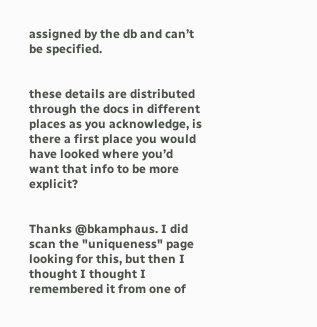assigned by the db and can’t be specified.


these details are distributed through the docs in different places as you acknowledge, is there a first place you would have looked where you’d want that info to be more explicit?


Thanks @bkamphaus. I did scan the "uniqueness" page looking for this, but then I thought I thought I remembered it from one of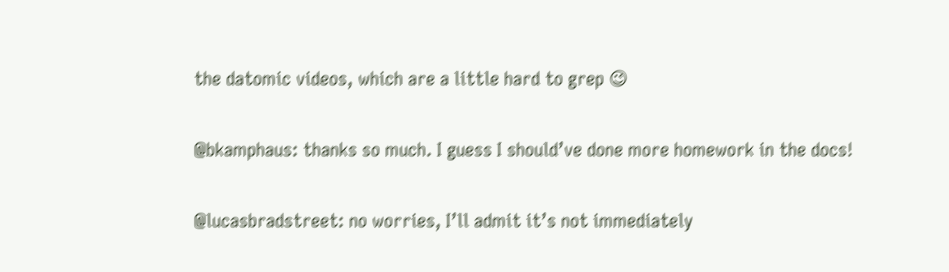the datomic videos, which are a little hard to grep 😉


@bkamphaus: thanks so much. I guess I should’ve done more homework in the docs!


@lucasbradstreet: no worries, I’ll admit it’s not immediately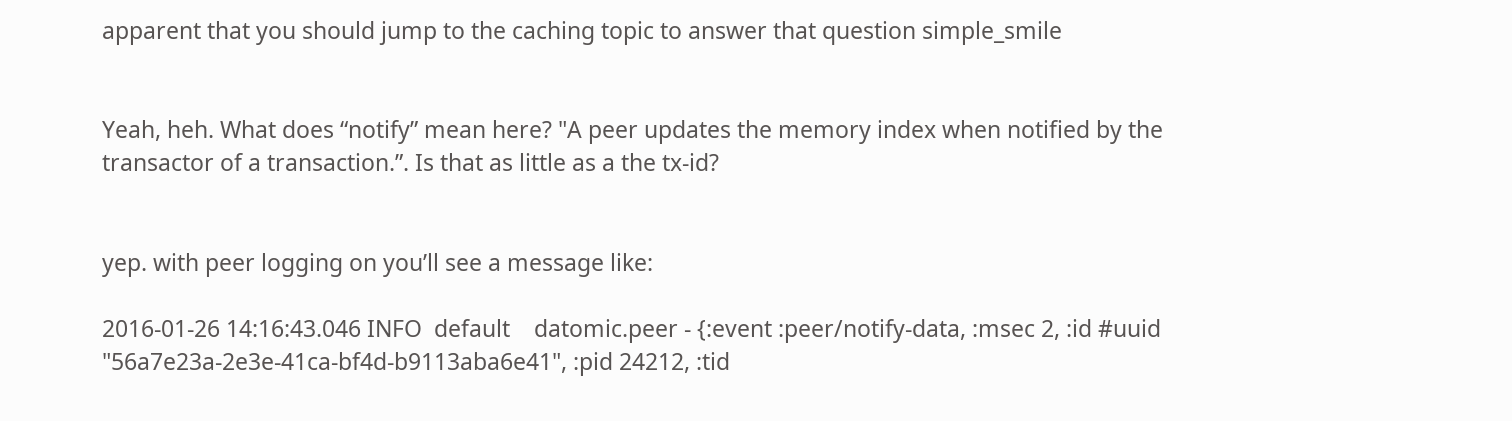apparent that you should jump to the caching topic to answer that question simple_smile


Yeah, heh. What does “notify” mean here? "A peer updates the memory index when notified by the transactor of a transaction.”. Is that as little as a the tx-id?


yep. with peer logging on you’ll see a message like:

2016-01-26 14:16:43.046 INFO  default    datomic.peer - {:event :peer/notify-data, :msec 2, :id #uuid "56a7e23a-2e3e-41ca-bf4d-b9113aba6e41", :pid 24212, :tid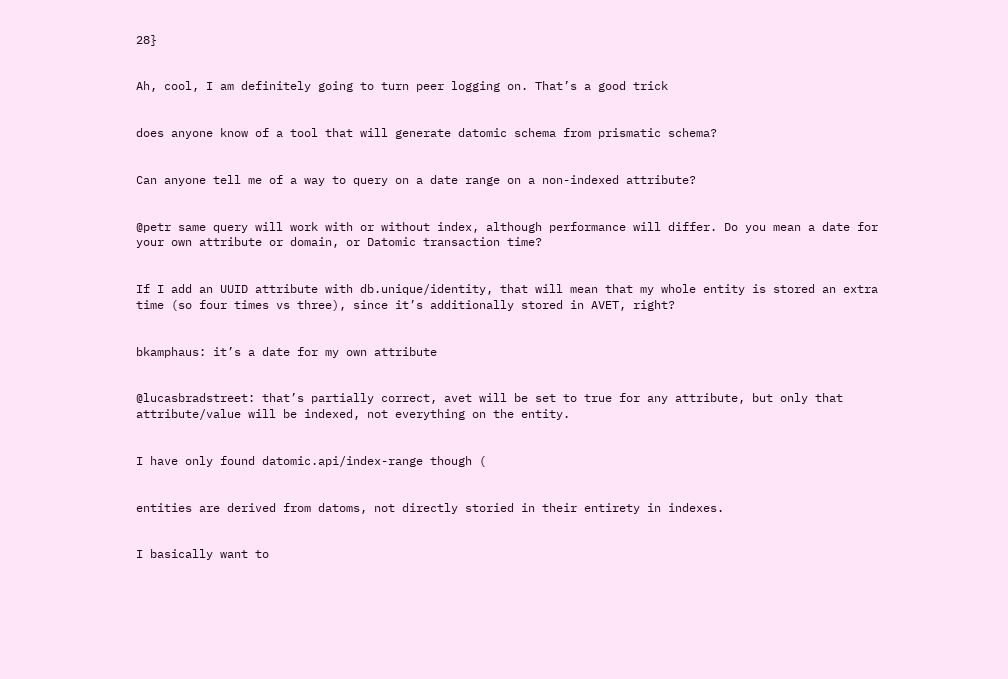28}


Ah, cool, I am definitely going to turn peer logging on. That’s a good trick


does anyone know of a tool that will generate datomic schema from prismatic schema?


Can anyone tell me of a way to query on a date range on a non-indexed attribute?


@petr same query will work with or without index, although performance will differ. Do you mean a date for your own attribute or domain, or Datomic transaction time?


If I add an UUID attribute with db.unique/identity, that will mean that my whole entity is stored an extra time (so four times vs three), since it’s additionally stored in AVET, right?


bkamphaus: it’s a date for my own attribute


@lucasbradstreet: that’s partially correct, avet will be set to true for any attribute, but only that attribute/value will be indexed, not everything on the entity.


I have only found datomic.api/index-range though (


entities are derived from datoms, not directly storied in their entirety in indexes.


I basically want to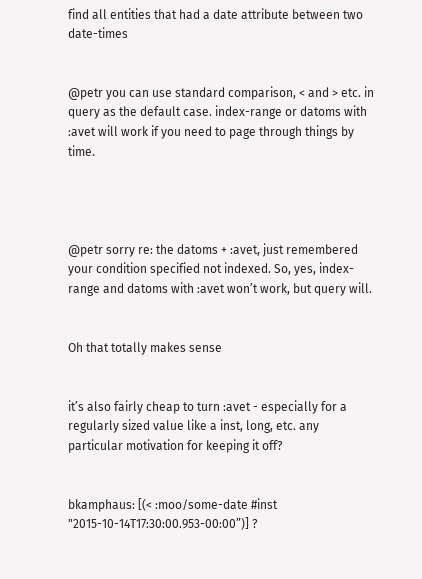find all entities that had a date attribute between two date-times


@petr you can use standard comparison, < and > etc. in query as the default case. index-range or datoms with :avet will work if you need to page through things by time.




@petr sorry re: the datoms + :avet, just remembered your condition specified not indexed. So, yes, index-range and datoms with :avet won’t work, but query will.


Oh that totally makes sense


it’s also fairly cheap to turn :avet - especially for a regularly sized value like a inst, long, etc. any particular motivation for keeping it off?


bkamphaus: [(< :moo/some-date #inst "2015-10-14T17:30:00.953-00:00”)] ?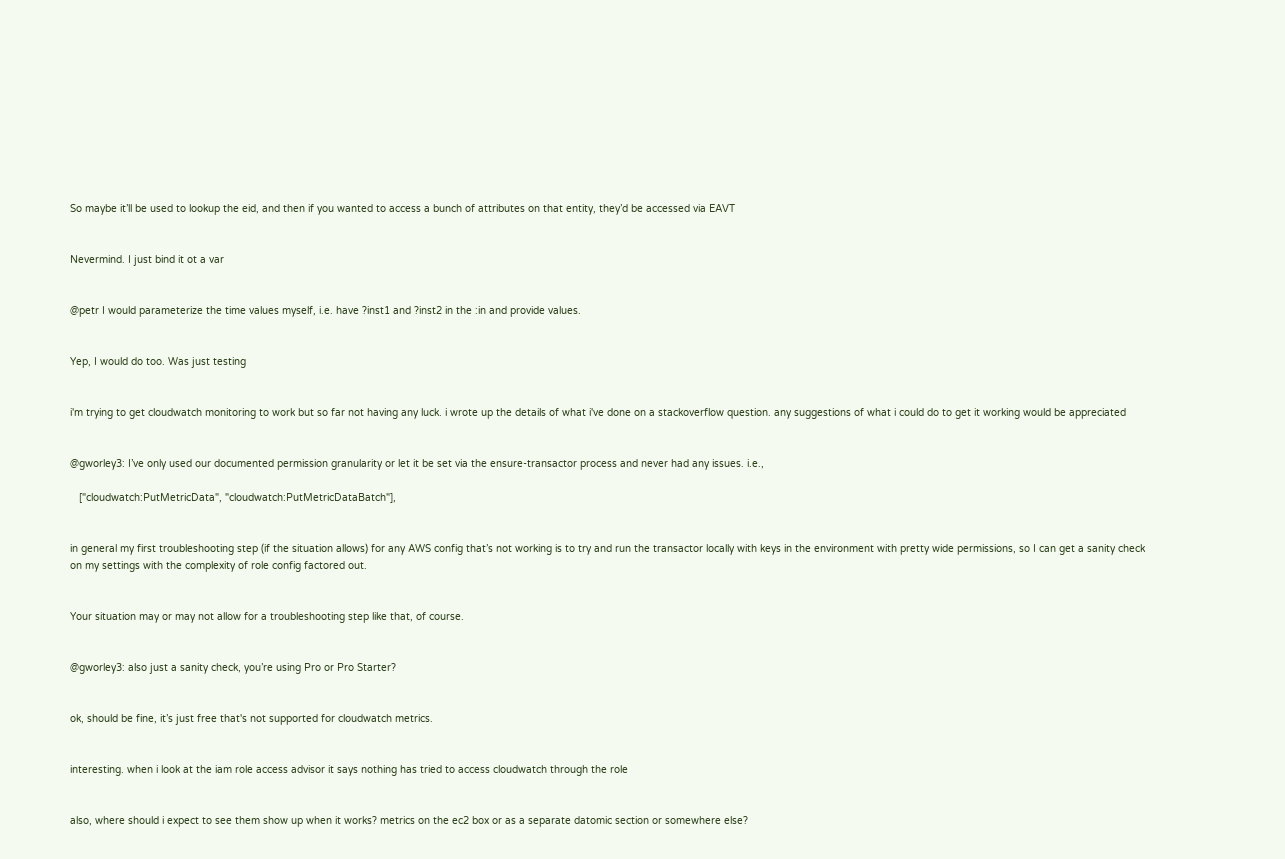So maybe it’ll be used to lookup the eid, and then if you wanted to access a bunch of attributes on that entity, they’d be accessed via EAVT


Nevermind. I just bind it ot a var


@petr I would parameterize the time values myself, i.e. have ?inst1 and ?inst2 in the :in and provide values.


Yep, I would do too. Was just testing


i'm trying to get cloudwatch monitoring to work but so far not having any luck. i wrote up the details of what i've done on a stackoverflow question. any suggestions of what i could do to get it working would be appreciated


@gworley3: I’ve only used our documented permission granularity or let it be set via the ensure-transactor process and never had any issues. i.e.,

   ["cloudwatch:PutMetricData", "cloudwatch:PutMetricDataBatch"],


in general my first troubleshooting step (if the situation allows) for any AWS config that’s not working is to try and run the transactor locally with keys in the environment with pretty wide permissions, so I can get a sanity check on my settings with the complexity of role config factored out.


Your situation may or may not allow for a troubleshooting step like that, of course.


@gworley3: also just a sanity check, you’re using Pro or Pro Starter?


ok, should be fine, it’s just free that's not supported for cloudwatch metrics.


interesting. when i look at the iam role access advisor it says nothing has tried to access cloudwatch through the role


also, where should i expect to see them show up when it works? metrics on the ec2 box or as a separate datomic section or somewhere else?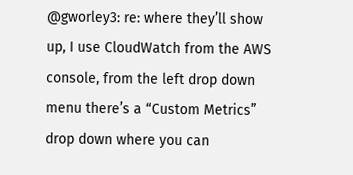@gworley3: re: where they’ll show up, I use CloudWatch from the AWS console, from the left drop down menu there’s a “Custom Metrics” drop down where you can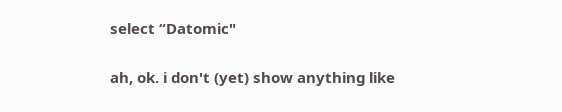select “Datomic"


ah, ok. i don't (yet) show anything like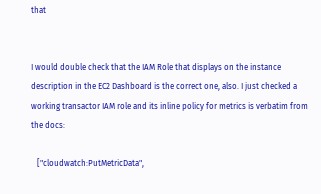that


I would double check that the IAM Role that displays on the instance description in the EC2 Dashboard is the correct one, also. I just checked a working transactor IAM role and its inline policy for metrics is verbatim from the docs:

   ["cloudwatch:PutMetricData",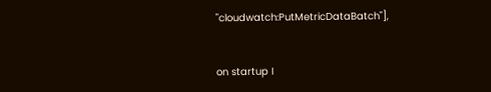"cloudwatch:PutMetricDataBatch"],


on startup I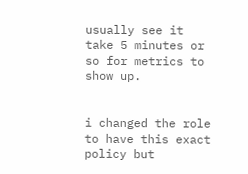usually see it take 5 minutes or so for metrics to show up.


i changed the role to have this exact policy but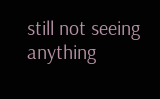still not seeing anything